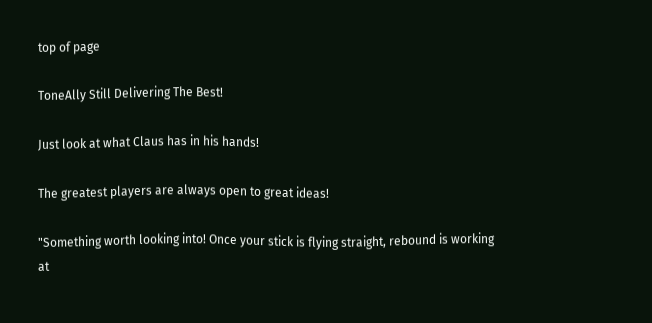top of page

ToneAlly Still Delivering The Best!

Just look at what Claus has in his hands!

The greatest players are always open to great ideas!

"Something worth looking into! Once your stick is flying straight, rebound is working at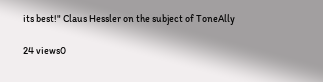its best!" Claus Hessler on the subject of ToneAlly

24 views0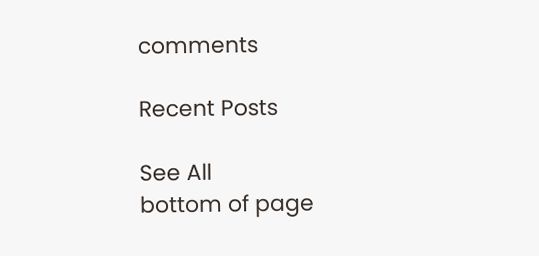comments

Recent Posts

See All
bottom of page